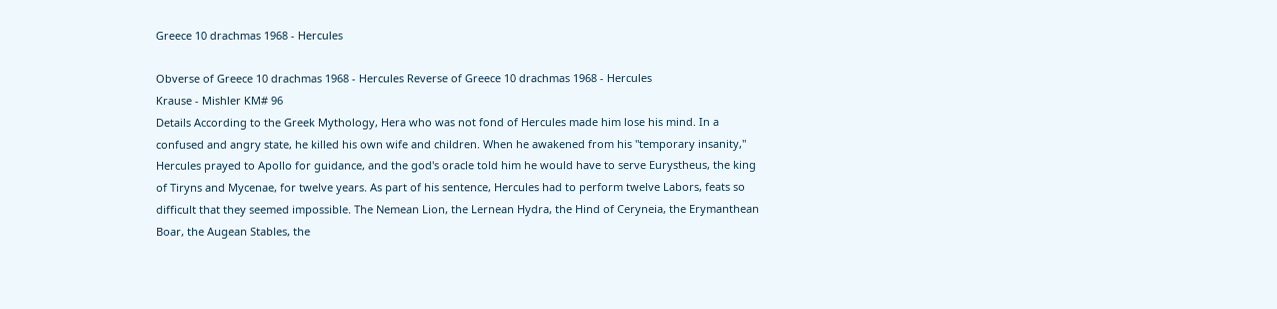Greece 10 drachmas 1968 - Hercules

Obverse of Greece 10 drachmas 1968 - Hercules Reverse of Greece 10 drachmas 1968 - Hercules
Krause - Mishler KM# 96
Details According to the Greek Mythology, Hera who was not fond of Hercules made him lose his mind. In a confused and angry state, he killed his own wife and children. When he awakened from his "temporary insanity," Hercules prayed to Apollo for guidance, and the god's oracle told him he would have to serve Eurystheus, the king of Tiryns and Mycenae, for twelve years. As part of his sentence, Hercules had to perform twelve Labors, feats so difficult that they seemed impossible. The Nemean Lion, the Lernean Hydra, the Hind of Ceryneia, the Erymanthean Boar, the Augean Stables, the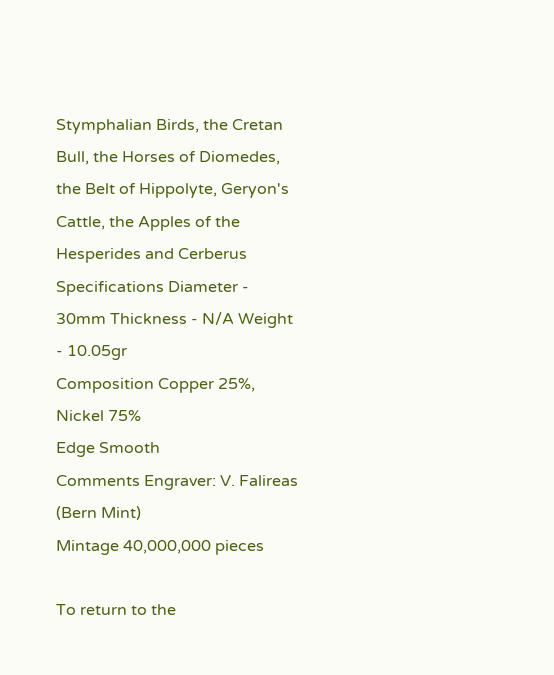Stymphalian Birds, the Cretan Bull, the Horses of Diomedes, the Belt of Hippolyte, Geryon's Cattle, the Apples of the Hesperides and Cerberus
Specifications Diameter - 30mm Thickness - N/A Weight - 10.05gr
Composition Copper 25%, Nickel 75%
Edge Smooth
Comments Engraver: V. Falireas (Bern Mint)
Mintage 40,000,000 pieces

To return to the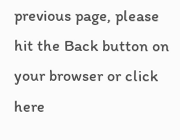previous page, please hit the Back button on your browser or click here